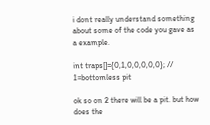i dont really understand something about some of the code you gave as a example.

int traps[]={0,1,0,0,0,0,0}; // 1=bottomless pit

ok so on 2 there will be a pit. but how does the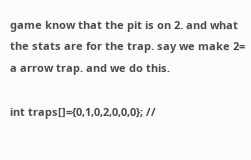game know that the pit is on 2. and what the stats are for the trap. say we make 2= a arrow trap. and we do this.

int traps[]={0,1,0,2,0,0,0}; //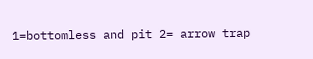1=bottomless and pit 2= arrow trap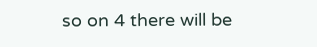so on 4 there will be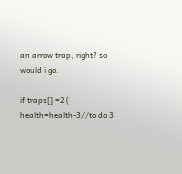an arrow trap, right? so would i go.

if traps[] =2{
health=health-3//to do 3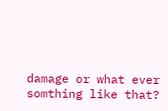damage or what ever
somthing like that?